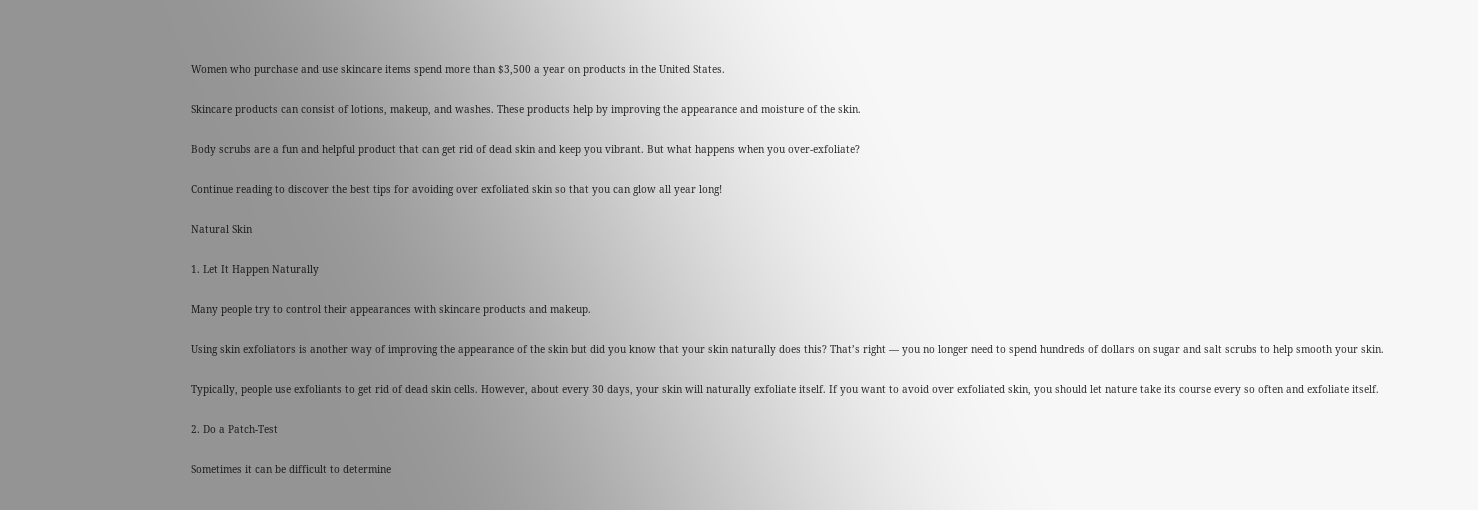Women who purchase and use skincare items spend more than $3,500 a year on products in the United States.

Skincare products can consist of lotions, makeup, and washes. These products help by improving the appearance and moisture of the skin.

Body scrubs are a fun and helpful product that can get rid of dead skin and keep you vibrant. But what happens when you over-exfoliate?

Continue reading to discover the best tips for avoiding over exfoliated skin so that you can glow all year long!

Natural Skin

1. Let It Happen Naturally

Many people try to control their appearances with skincare products and makeup.

Using skin exfoliators is another way of improving the appearance of the skin but did you know that your skin naturally does this? That’s right — you no longer need to spend hundreds of dollars on sugar and salt scrubs to help smooth your skin.

Typically, people use exfoliants to get rid of dead skin cells. However, about every 30 days, your skin will naturally exfoliate itself. If you want to avoid over exfoliated skin, you should let nature take its course every so often and exfoliate itself.

2. Do a Patch-Test

Sometimes it can be difficult to determine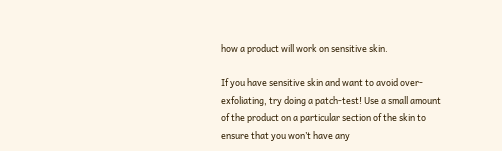how a product will work on sensitive skin.

If you have sensitive skin and want to avoid over-exfoliating, try doing a patch-test! Use a small amount of the product on a particular section of the skin to ensure that you won’t have any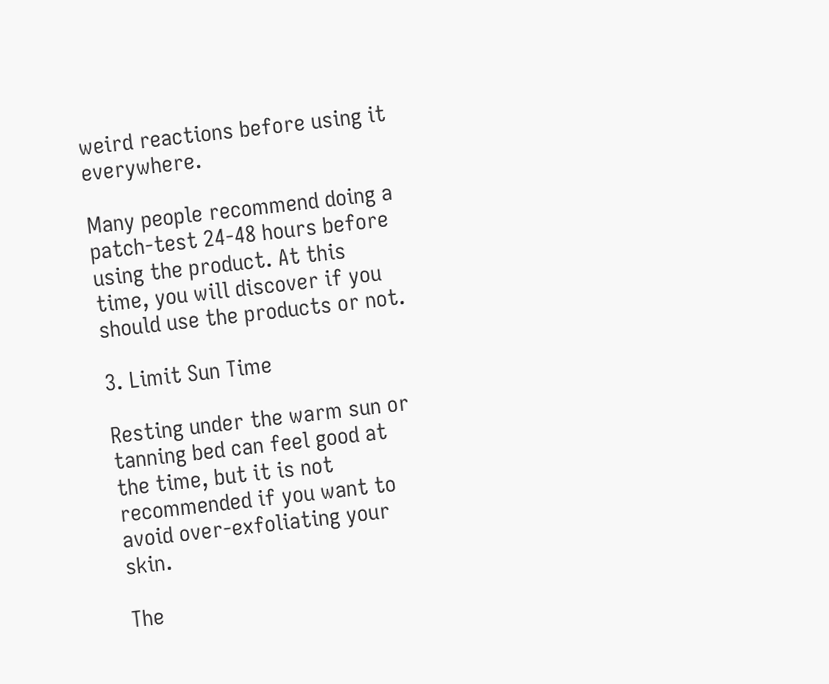weird reactions before using it everywhere.

Many people recommend doing a patch-test 24-48 hours before using the product. At this time, you will discover if you should use the products or not.

3. Limit Sun Time

Resting under the warm sun or tanning bed can feel good at the time, but it is not recommended if you want to avoid over-exfoliating your skin.

The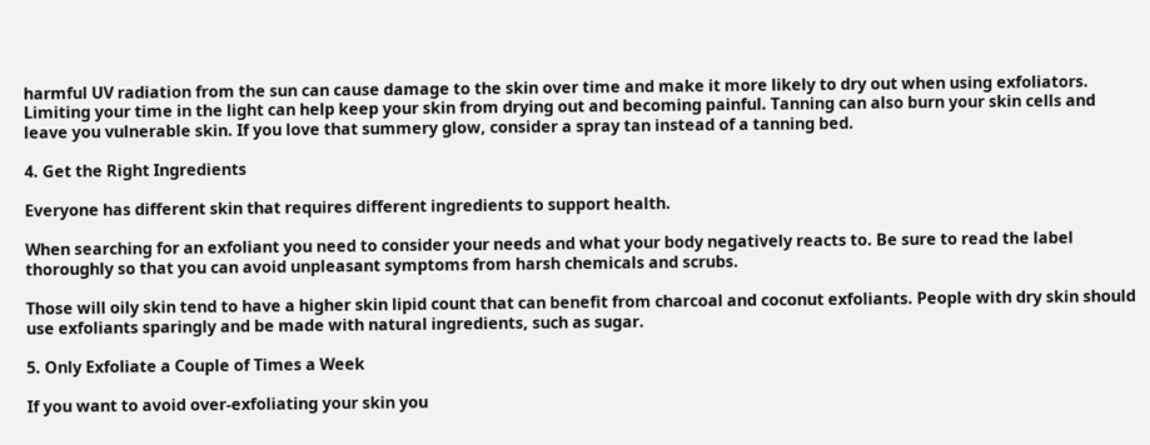harmful UV radiation from the sun can cause damage to the skin over time and make it more likely to dry out when using exfoliators. Limiting your time in the light can help keep your skin from drying out and becoming painful. Tanning can also burn your skin cells and leave you vulnerable skin. If you love that summery glow, consider a spray tan instead of a tanning bed.

4. Get the Right Ingredients

Everyone has different skin that requires different ingredients to support health.

When searching for an exfoliant you need to consider your needs and what your body negatively reacts to. Be sure to read the label thoroughly so that you can avoid unpleasant symptoms from harsh chemicals and scrubs.

Those will oily skin tend to have a higher skin lipid count that can benefit from charcoal and coconut exfoliants. People with dry skin should use exfoliants sparingly and be made with natural ingredients, such as sugar.

5. Only Exfoliate a Couple of Times a Week

If you want to avoid over-exfoliating your skin you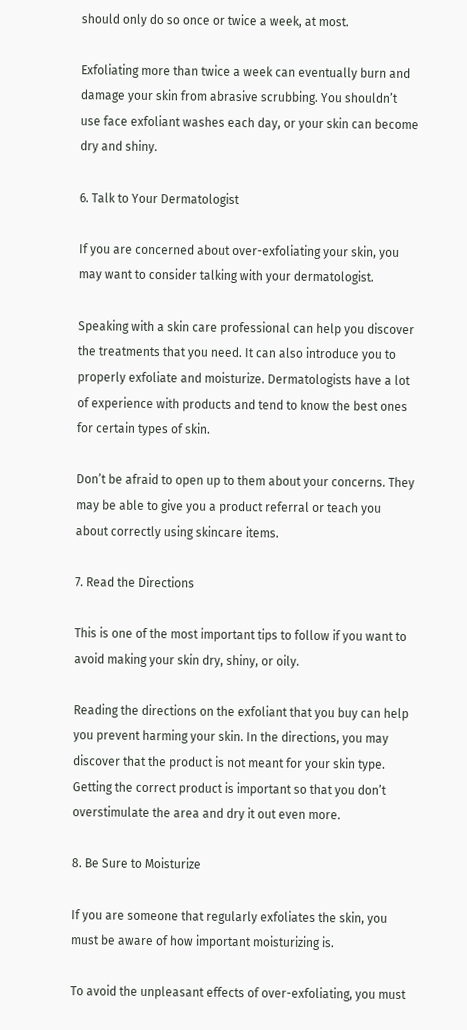should only do so once or twice a week, at most.

Exfoliating more than twice a week can eventually burn and damage your skin from abrasive scrubbing. You shouldn’t use face exfoliant washes each day, or your skin can become dry and shiny.

6. Talk to Your Dermatologist

If you are concerned about over-exfoliating your skin, you may want to consider talking with your dermatologist.

Speaking with a skin care professional can help you discover the treatments that you need. It can also introduce you to properly exfoliate and moisturize. Dermatologists have a lot of experience with products and tend to know the best ones for certain types of skin.

Don’t be afraid to open up to them about your concerns. They may be able to give you a product referral or teach you about correctly using skincare items.

7. Read the Directions

This is one of the most important tips to follow if you want to avoid making your skin dry, shiny, or oily.

Reading the directions on the exfoliant that you buy can help you prevent harming your skin. In the directions, you may discover that the product is not meant for your skin type. Getting the correct product is important so that you don’t overstimulate the area and dry it out even more.

8. Be Sure to Moisturize

If you are someone that regularly exfoliates the skin, you must be aware of how important moisturizing is.

To avoid the unpleasant effects of over-exfoliating, you must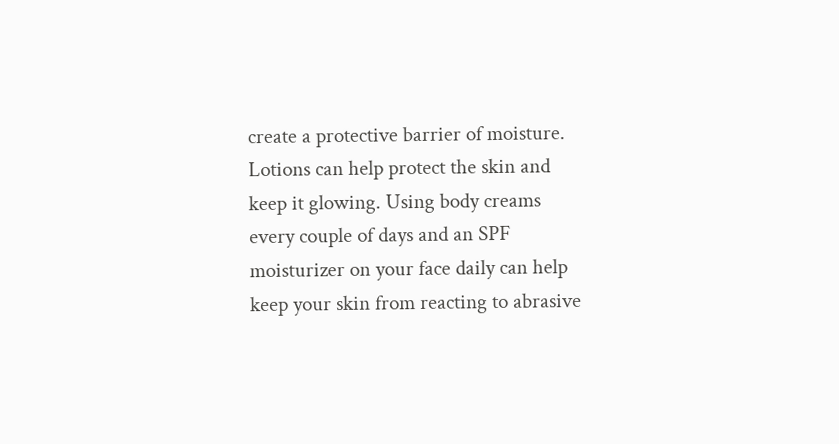create a protective barrier of moisture. Lotions can help protect the skin and keep it glowing. Using body creams every couple of days and an SPF moisturizer on your face daily can help keep your skin from reacting to abrasive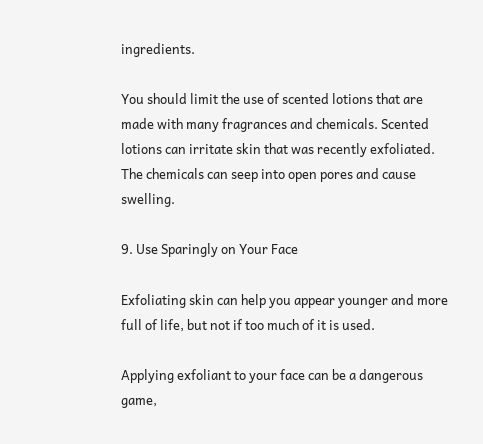ingredients.

You should limit the use of scented lotions that are made with many fragrances and chemicals. Scented lotions can irritate skin that was recently exfoliated. The chemicals can seep into open pores and cause swelling.

9. Use Sparingly on Your Face

Exfoliating skin can help you appear younger and more full of life, but not if too much of it is used.

Applying exfoliant to your face can be a dangerous game,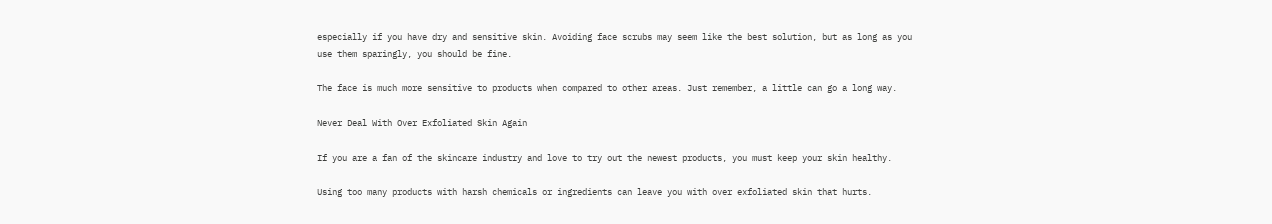especially if you have dry and sensitive skin. Avoiding face scrubs may seem like the best solution, but as long as you use them sparingly, you should be fine.

The face is much more sensitive to products when compared to other areas. Just remember, a little can go a long way.

Never Deal With Over Exfoliated Skin Again

If you are a fan of the skincare industry and love to try out the newest products, you must keep your skin healthy.

Using too many products with harsh chemicals or ingredients can leave you with over exfoliated skin that hurts.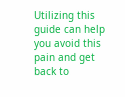Utilizing this guide can help you avoid this pain and get back to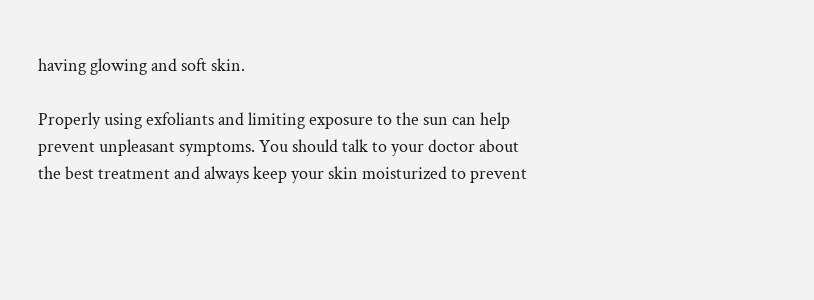having glowing and soft skin.

Properly using exfoliants and limiting exposure to the sun can help prevent unpleasant symptoms. You should talk to your doctor about the best treatment and always keep your skin moisturized to prevent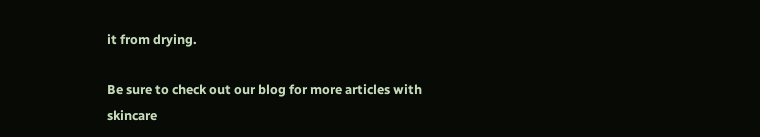it from drying.

Be sure to check out our blog for more articles with skincare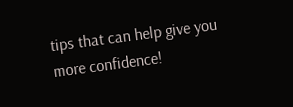tips that can help give you more confidence!